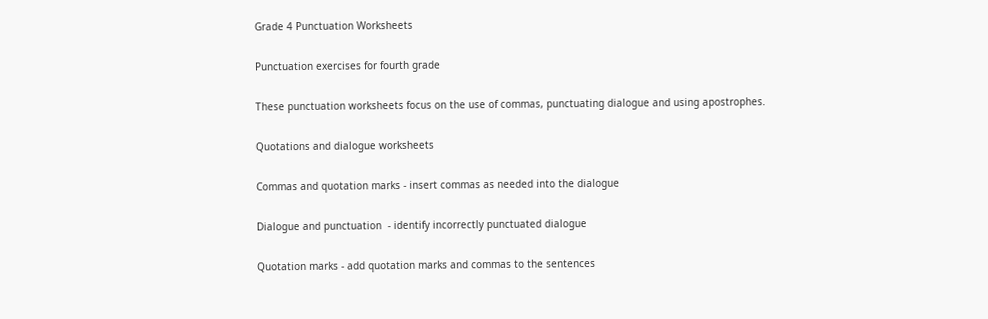Grade 4 Punctuation Worksheets

Punctuation exercises for fourth grade

These punctuation worksheets focus on the use of commas, punctuating dialogue and using apostrophes.

Quotations and dialogue worksheets

Commas and quotation marks - insert commas as needed into the dialogue

Dialogue and punctuation  - identify incorrectly punctuated dialogue

Quotation marks - add quotation marks and commas to the sentences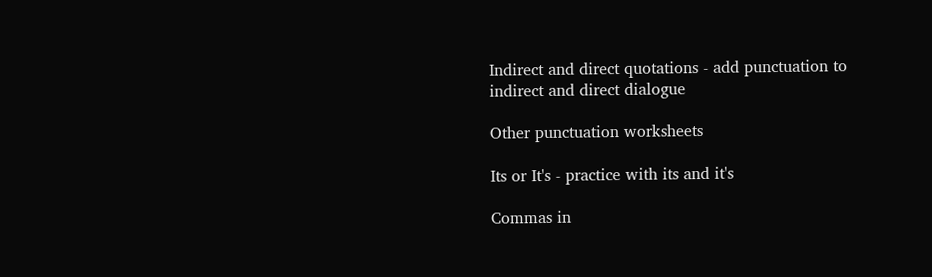Indirect and direct quotations - add punctuation to indirect and direct dialogue

Other punctuation worksheets

Its or It's - practice with its and it's

Commas in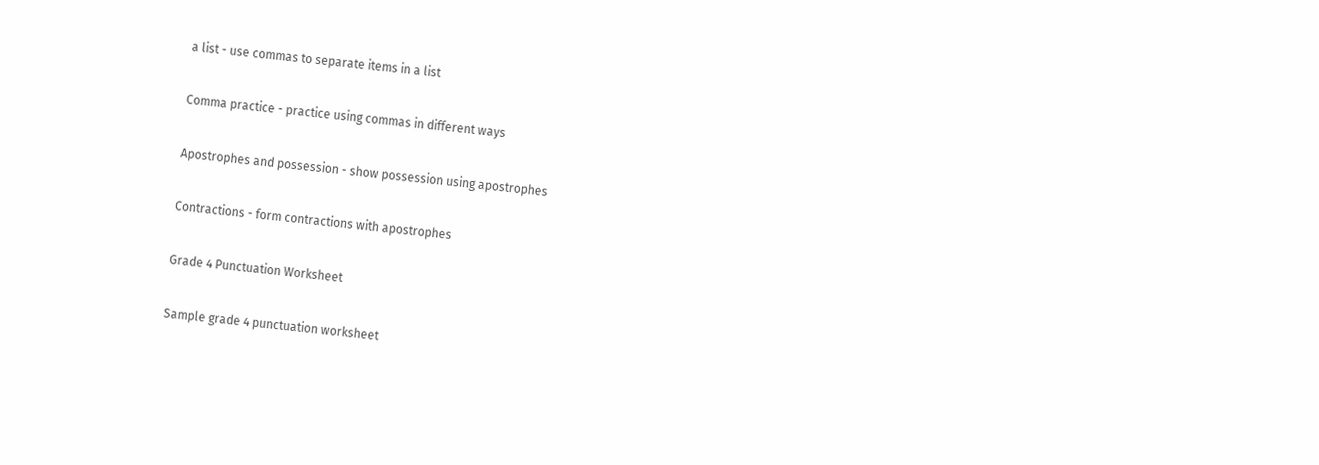a list - use commas to separate items in a list

Comma practice - practice using commas in different ways

Apostrophes and possession - show possession using apostrophes

Contractions - form contractions with apostrophes

Grade 4 Punctuation Worksheet

Sample grade 4 punctuation worksheet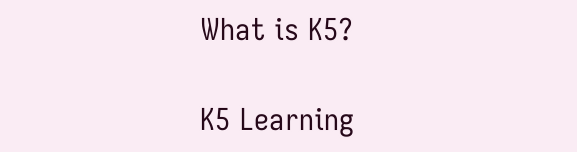What is K5?

K5 Learning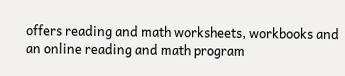offers reading and math worksheets, workbooks and an online reading and math program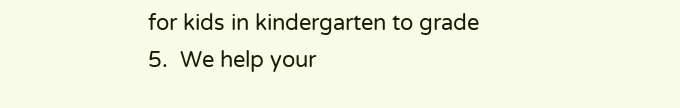for kids in kindergarten to grade 5.  We help your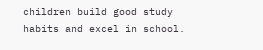children build good study habits and excel in school.